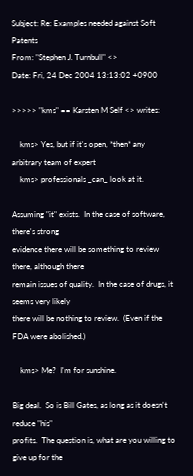Subject: Re: Examples needed against Soft Patents
From: "Stephen J. Turnbull" <>
Date: Fri, 24 Dec 2004 13:13:02 +0900

>>>>> "kms" == Karsten M Self <> writes:

    kms> Yes, but if it's open, *then* any arbitrary team of expert
    kms> professionals _can_ look at it.

Assuming "it" exists.  In the case of software, there's strong
evidence there will be something to review there, although there
remain issues of quality.  In the case of drugs, it seems very likely
there will be nothing to review.  (Even if the FDA were abolished.)

    kms> Me?  I'm for sunshine.

Big deal.  So is Bill Gates, as long as it doesn't reduce "his"
profits.  The question is, what are you willing to give up for the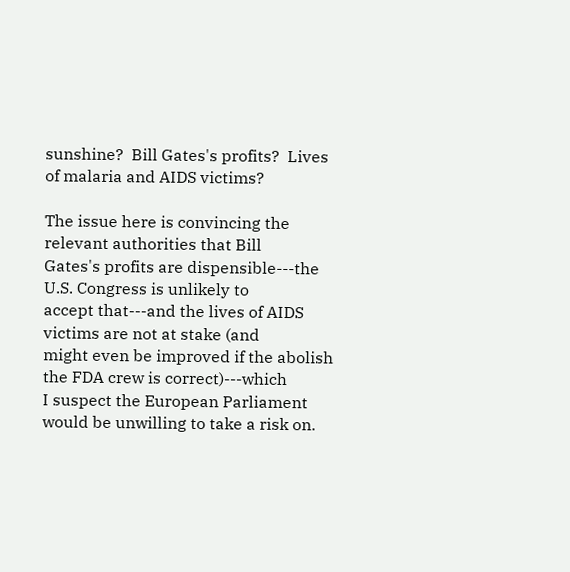sunshine?  Bill Gates's profits?  Lives of malaria and AIDS victims?

The issue here is convincing the relevant authorities that Bill
Gates's profits are dispensible---the U.S. Congress is unlikely to
accept that---and the lives of AIDS victims are not at stake (and
might even be improved if the abolish the FDA crew is correct)---which
I suspect the European Parliament would be unwilling to take a risk on.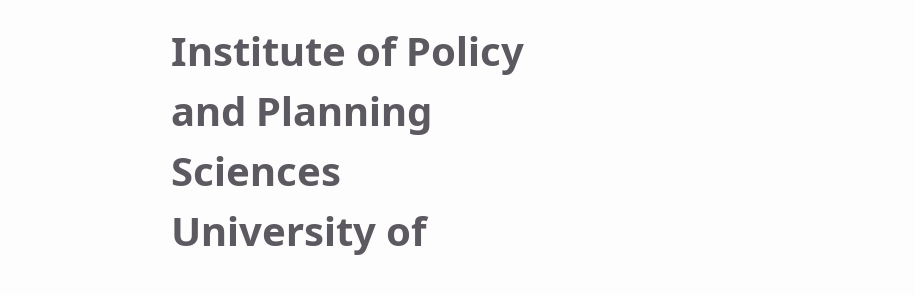Institute of Policy and Planning Sciences
University of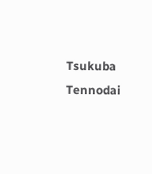Tsukuba                    Tennodai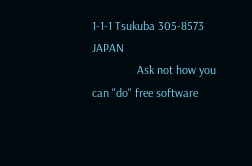1-1-1 Tsukuba 305-8573 JAPAN
               Ask not how you can "do" free software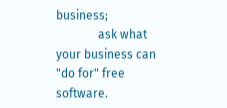business;
              ask what your business can "do for" free software.